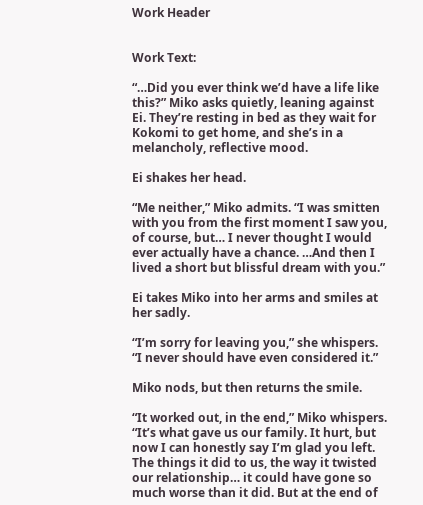Work Header


Work Text:

“…Did you ever think we’d have a life like this?” Miko asks quietly, leaning against Ei. They’re resting in bed as they wait for Kokomi to get home, and she’s in a melancholy, reflective mood.

Ei shakes her head.

“Me neither,” Miko admits. “I was smitten with you from the first moment I saw you, of course, but… I never thought I would ever actually have a chance. …And then I lived a short but blissful dream with you.”

Ei takes Miko into her arms and smiles at her sadly.

“I’m sorry for leaving you,” she whispers. “I never should have even considered it.”

Miko nods, but then returns the smile.

“It worked out, in the end,” Miko whispers. “It’s what gave us our family. It hurt, but now I can honestly say I’m glad you left. The things it did to us, the way it twisted our relationship… it could have gone so much worse than it did. But at the end of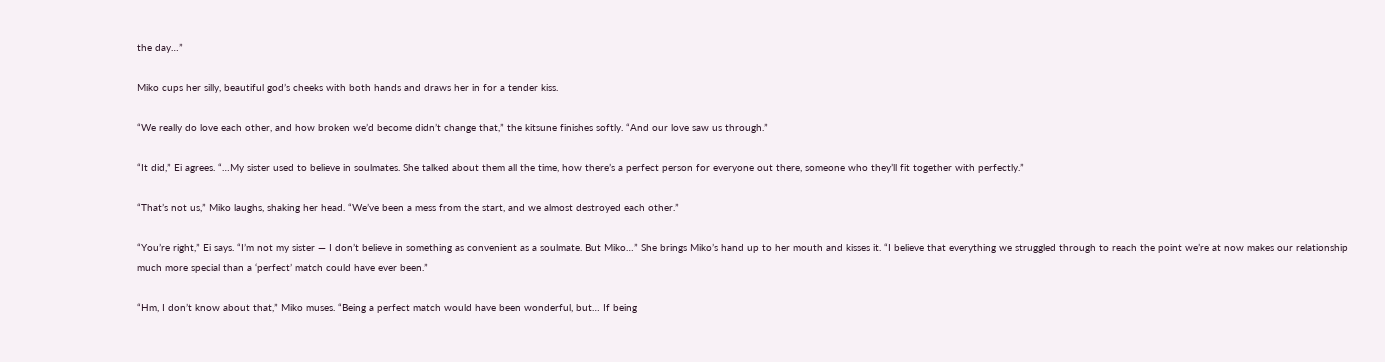the day…”

Miko cups her silly, beautiful god’s cheeks with both hands and draws her in for a tender kiss.

“We really do love each other, and how broken we’d become didn’t change that,” the kitsune finishes softly. “And our love saw us through.”

“It did,” Ei agrees. “…My sister used to believe in soulmates. She talked about them all the time, how there’s a perfect person for everyone out there, someone who they’ll fit together with perfectly.”

“That’s not us,” Miko laughs, shaking her head. “We’ve been a mess from the start, and we almost destroyed each other.”

“You’re right,” Ei says. “I’m not my sister — I don’t believe in something as convenient as a soulmate. But Miko…” She brings Miko’s hand up to her mouth and kisses it. “I believe that everything we struggled through to reach the point we’re at now makes our relationship much more special than a ‘perfect’ match could have ever been.”

“Hm, I don’t know about that,” Miko muses. “Being a perfect match would have been wonderful, but… If being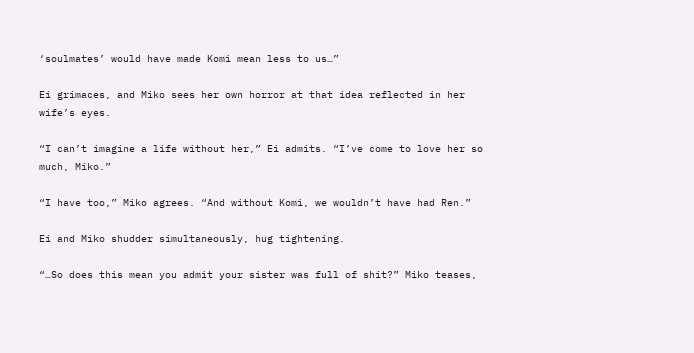‘soulmates’ would have made Komi mean less to us…”

Ei grimaces, and Miko sees her own horror at that idea reflected in her wife’s eyes.

“I can’t imagine a life without her,” Ei admits. “I’ve come to love her so much, Miko.”

“I have too,” Miko agrees. “And without Komi, we wouldn’t have had Ren.”

Ei and Miko shudder simultaneously, hug tightening.

“…So does this mean you admit your sister was full of shit?” Miko teases,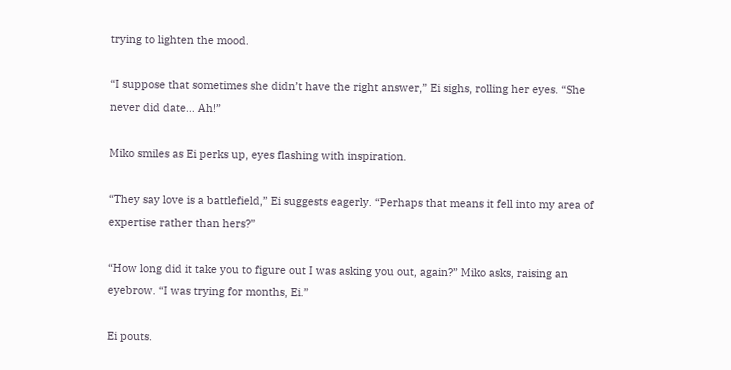trying to lighten the mood.

“I suppose that sometimes she didn’t have the right answer,” Ei sighs, rolling her eyes. “She never did date… Ah!”

Miko smiles as Ei perks up, eyes flashing with inspiration.

“They say love is a battlefield,” Ei suggests eagerly. “Perhaps that means it fell into my area of expertise rather than hers?”

“How long did it take you to figure out I was asking you out, again?” Miko asks, raising an eyebrow. “I was trying for months, Ei.”

Ei pouts.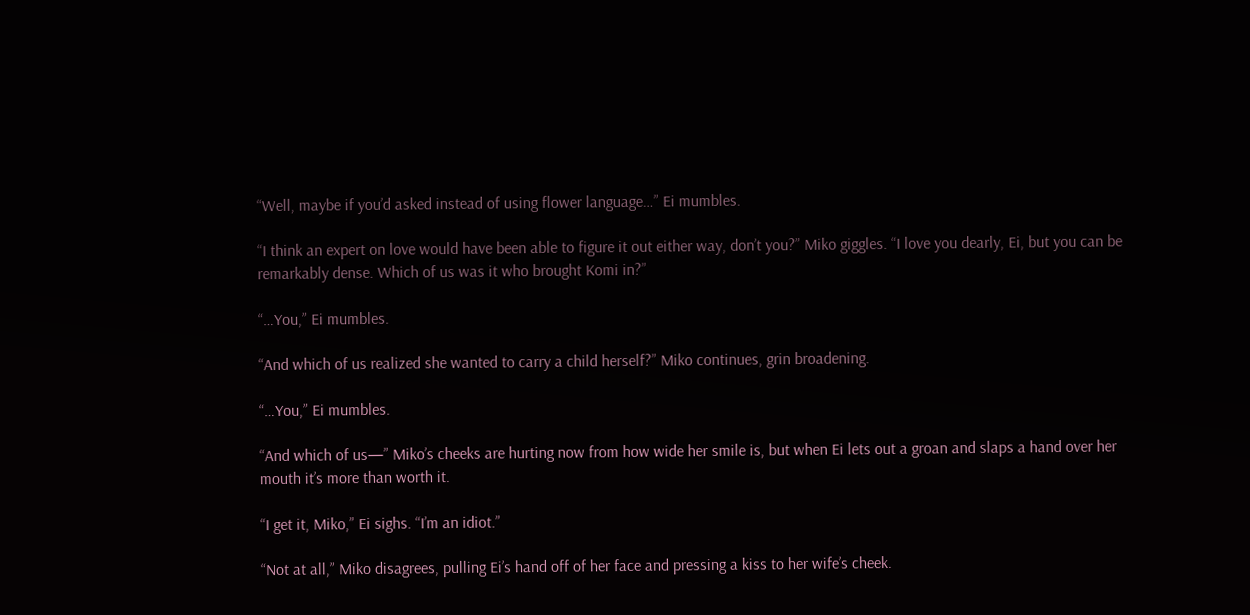“Well, maybe if you’d asked instead of using flower language…” Ei mumbles.

“I think an expert on love would have been able to figure it out either way, don’t you?” Miko giggles. “I love you dearly, Ei, but you can be remarkably dense. Which of us was it who brought Komi in?”

“…You,” Ei mumbles.

“And which of us realized she wanted to carry a child herself?” Miko continues, grin broadening.

“…You,” Ei mumbles.

“And which of us—” Miko’s cheeks are hurting now from how wide her smile is, but when Ei lets out a groan and slaps a hand over her mouth it’s more than worth it.

“I get it, Miko,” Ei sighs. “I’m an idiot.”

“Not at all,” Miko disagrees, pulling Ei’s hand off of her face and pressing a kiss to her wife’s cheek.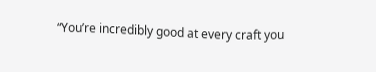“You’re incredibly good at every craft you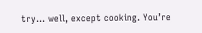try… well, except cooking. You’re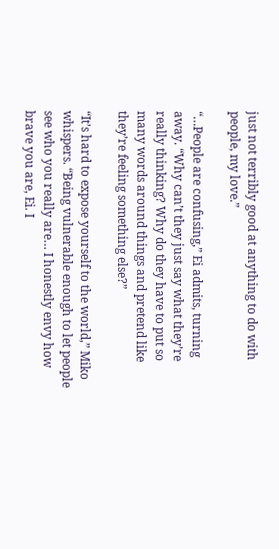just not terribly good at anything to do with people, my love.”

“…People are confusing,” Ei admits, turning away. “Why can’t they just say what they’re really thinking? Why do they have to put so many words around things and pretend like they’re feeling something else?”

“It’s hard to expose yourself to the world,” Miko whispers. “Being vulnerable enough to let people see who you really are… I honestly envy how brave you are, Ei. I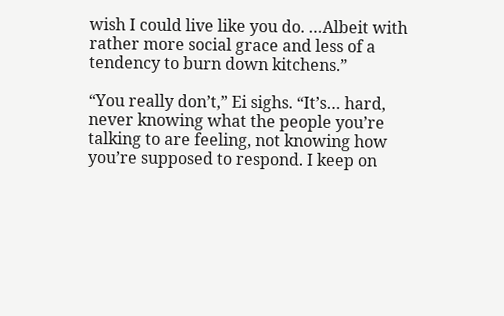wish I could live like you do. …Albeit with rather more social grace and less of a tendency to burn down kitchens.”

“You really don’t,” Ei sighs. “It’s… hard, never knowing what the people you’re talking to are feeling, not knowing how you’re supposed to respond. I keep on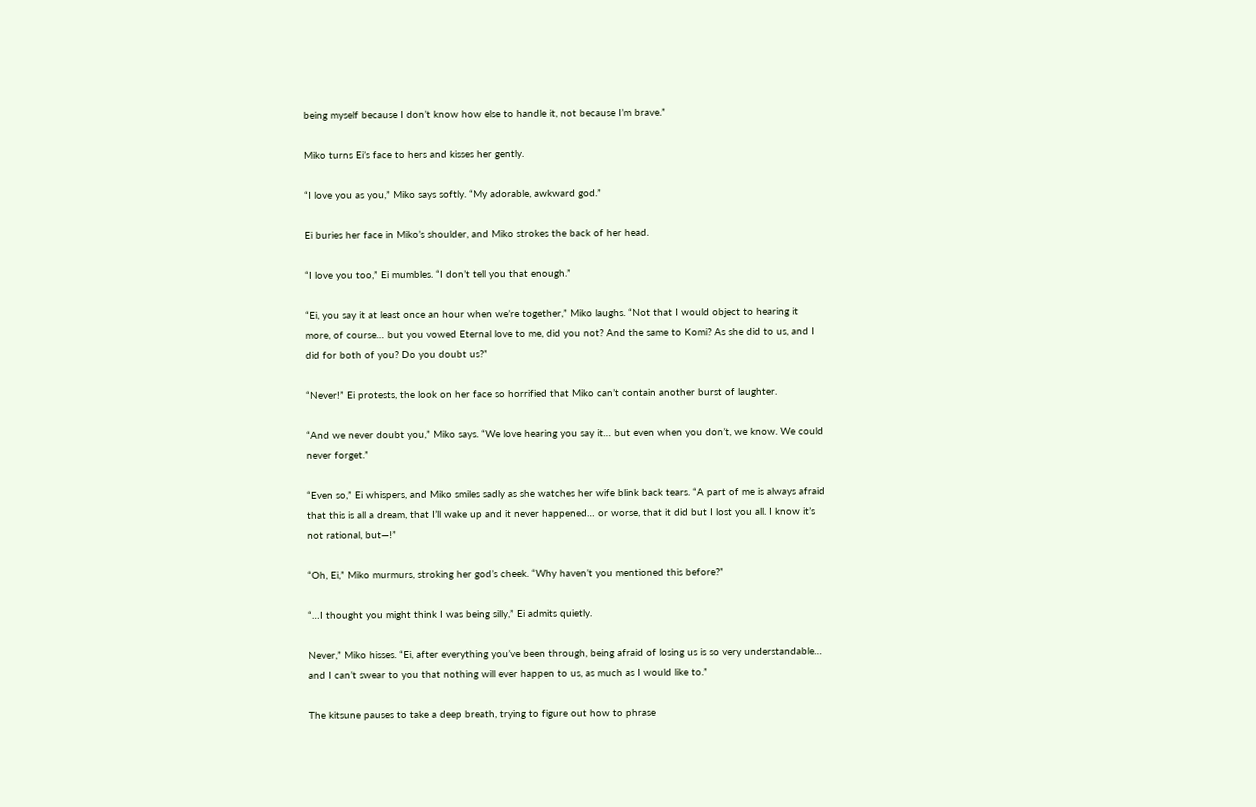being myself because I don’t know how else to handle it, not because I’m brave.”

Miko turns Ei’s face to hers and kisses her gently.

“I love you as you,” Miko says softly. “My adorable, awkward god.”

Ei buries her face in Miko’s shoulder, and Miko strokes the back of her head.

“I love you too,” Ei mumbles. “I don’t tell you that enough.”

“Ei, you say it at least once an hour when we’re together,” Miko laughs. “Not that I would object to hearing it more, of course… but you vowed Eternal love to me, did you not? And the same to Komi? As she did to us, and I did for both of you? Do you doubt us?”

“Never!” Ei protests, the look on her face so horrified that Miko can’t contain another burst of laughter.

“And we never doubt you,” Miko says. “We love hearing you say it… but even when you don’t, we know. We could never forget.”

“Even so,” Ei whispers, and Miko smiles sadly as she watches her wife blink back tears. “A part of me is always afraid that this is all a dream, that I’ll wake up and it never happened… or worse, that it did but I lost you all. I know it’s not rational, but—!”

“Oh, Ei,” Miko murmurs, stroking her god’s cheek. “Why haven’t you mentioned this before?”

“…I thought you might think I was being silly,” Ei admits quietly.

Never,” Miko hisses. “Ei, after everything you’ve been through, being afraid of losing us is so very understandable… and I can’t swear to you that nothing will ever happen to us, as much as I would like to.”

The kitsune pauses to take a deep breath, trying to figure out how to phrase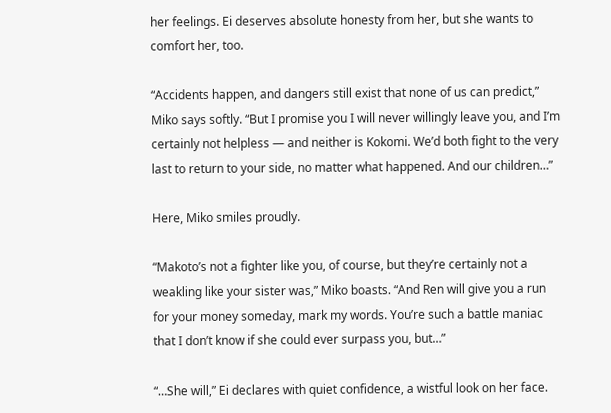her feelings. Ei deserves absolute honesty from her, but she wants to comfort her, too.

“Accidents happen, and dangers still exist that none of us can predict,” Miko says softly. “But I promise you I will never willingly leave you, and I’m certainly not helpless — and neither is Kokomi. We’d both fight to the very last to return to your side, no matter what happened. And our children…”

Here, Miko smiles proudly.

“Makoto’s not a fighter like you, of course, but they’re certainly not a weakling like your sister was,” Miko boasts. “And Ren will give you a run for your money someday, mark my words. You’re such a battle maniac that I don’t know if she could ever surpass you, but…”

“…She will,” Ei declares with quiet confidence, a wistful look on her face.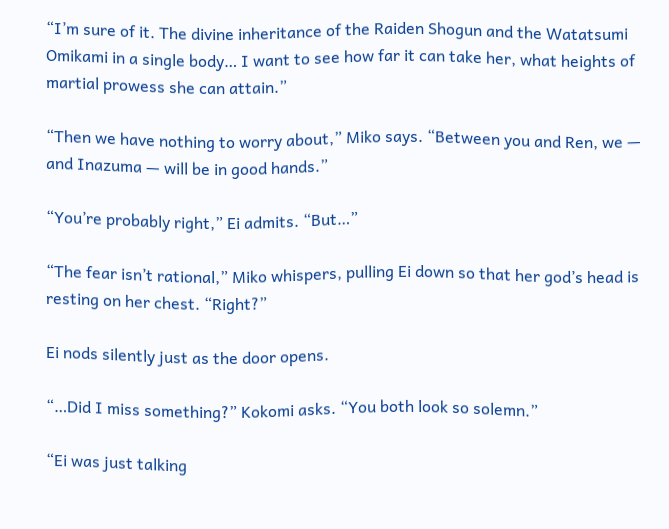“I’m sure of it. The divine inheritance of the Raiden Shogun and the Watatsumi Omikami in a single body… I want to see how far it can take her, what heights of martial prowess she can attain.”

“Then we have nothing to worry about,” Miko says. “Between you and Ren, we — and Inazuma — will be in good hands.”

“You’re probably right,” Ei admits. “But…”

“The fear isn’t rational,” Miko whispers, pulling Ei down so that her god’s head is resting on her chest. “Right?”

Ei nods silently just as the door opens.

“…Did I miss something?” Kokomi asks. “You both look so solemn.”

“Ei was just talking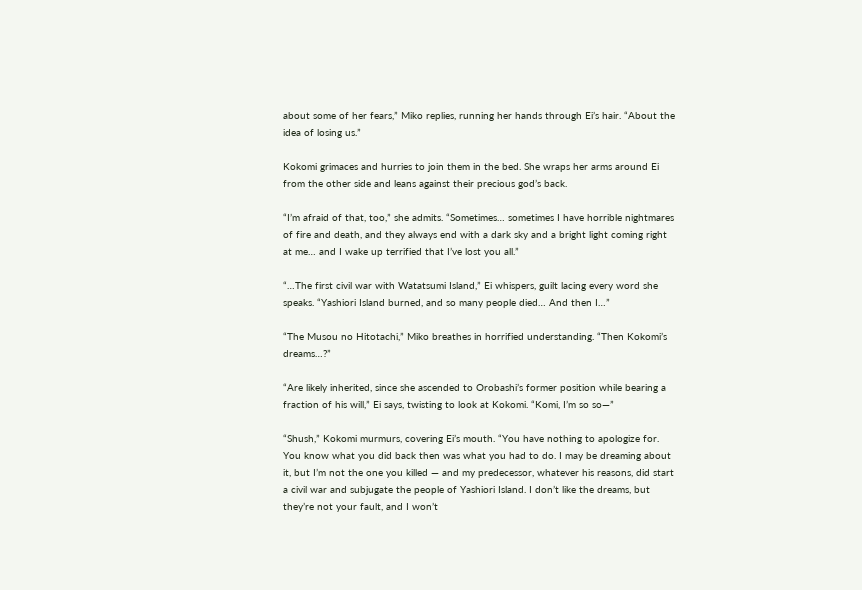about some of her fears,” Miko replies, running her hands through Ei’s hair. “About the idea of losing us.”

Kokomi grimaces and hurries to join them in the bed. She wraps her arms around Ei from the other side and leans against their precious god’s back.

“I’m afraid of that, too,” she admits. “Sometimes… sometimes I have horrible nightmares of fire and death, and they always end with a dark sky and a bright light coming right at me… and I wake up terrified that I’ve lost you all.”

“…The first civil war with Watatsumi Island,” Ei whispers, guilt lacing every word she speaks. “Yashiori Island burned, and so many people died… And then I…”

“The Musou no Hitotachi,” Miko breathes in horrified understanding. “Then Kokomi’s dreams…?”

“Are likely inherited, since she ascended to Orobashi’s former position while bearing a fraction of his will,” Ei says, twisting to look at Kokomi. “Komi, I’m so so—”

“Shush,” Kokomi murmurs, covering Ei’s mouth. “You have nothing to apologize for. You know what you did back then was what you had to do. I may be dreaming about it, but I’m not the one you killed — and my predecessor, whatever his reasons, did start a civil war and subjugate the people of Yashiori Island. I don’t like the dreams, but they’re not your fault, and I won’t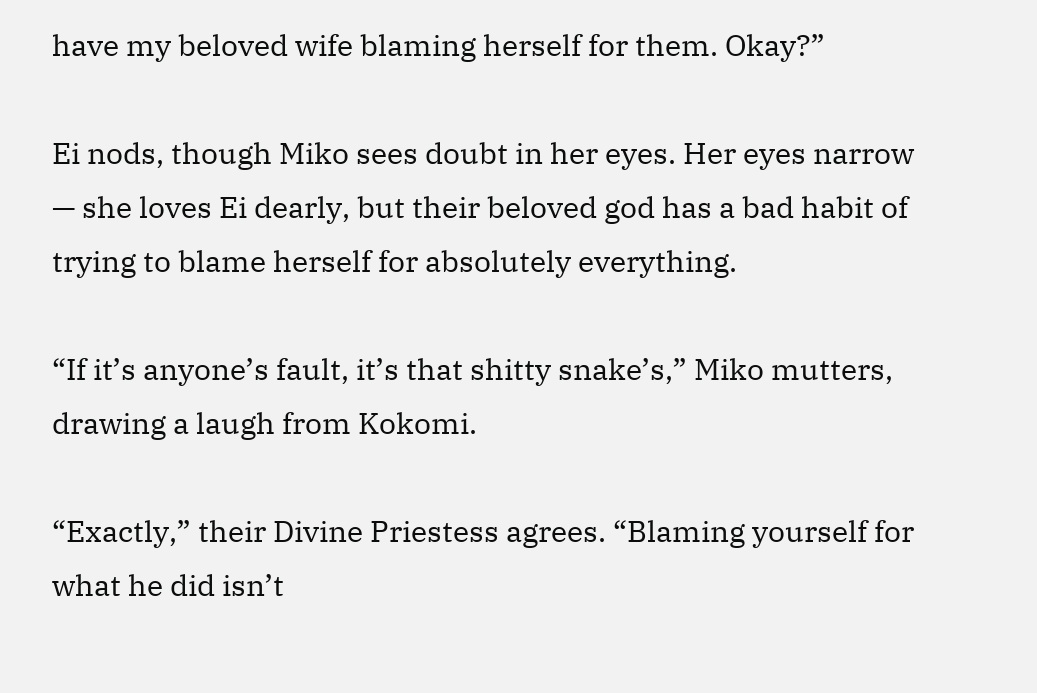have my beloved wife blaming herself for them. Okay?”

Ei nods, though Miko sees doubt in her eyes. Her eyes narrow — she loves Ei dearly, but their beloved god has a bad habit of trying to blame herself for absolutely everything.

“If it’s anyone’s fault, it’s that shitty snake’s,” Miko mutters, drawing a laugh from Kokomi.

“Exactly,” their Divine Priestess agrees. “Blaming yourself for what he did isn’t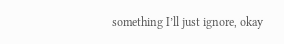something I’ll just ignore, okay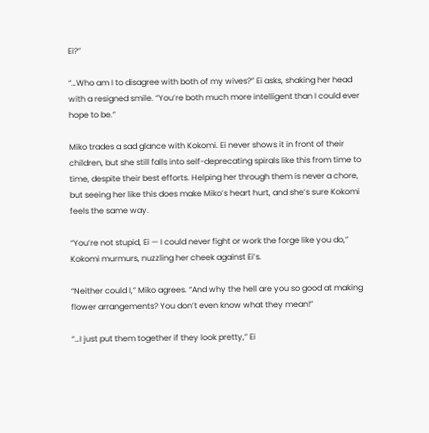Ei?”

“…Who am I to disagree with both of my wives?” Ei asks, shaking her head with a resigned smile. “You’re both much more intelligent than I could ever hope to be.”

Miko trades a sad glance with Kokomi. Ei never shows it in front of their children, but she still falls into self-deprecating spirals like this from time to time, despite their best efforts. Helping her through them is never a chore, but seeing her like this does make Miko’s heart hurt, and she’s sure Kokomi feels the same way.

“You’re not stupid, Ei — I could never fight or work the forge like you do,” Kokomi murmurs, nuzzling her cheek against Ei’s.

“Neither could I,” Miko agrees. “And why the hell are you so good at making flower arrangements? You don’t even know what they mean!”

“…I just put them together if they look pretty,” Ei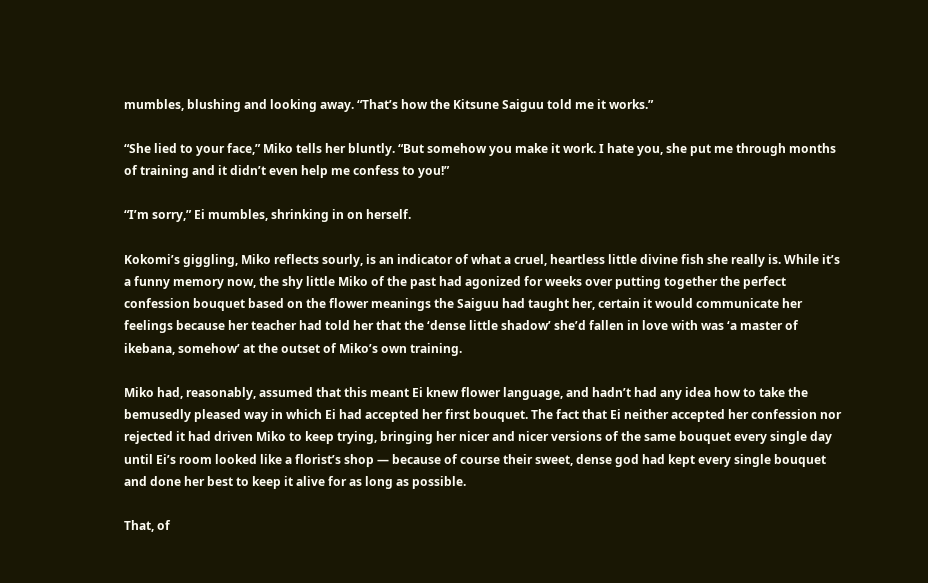mumbles, blushing and looking away. “That’s how the Kitsune Saiguu told me it works.”

“She lied to your face,” Miko tells her bluntly. “But somehow you make it work. I hate you, she put me through months of training and it didn’t even help me confess to you!”

“I’m sorry,” Ei mumbles, shrinking in on herself.

Kokomi’s giggling, Miko reflects sourly, is an indicator of what a cruel, heartless little divine fish she really is. While it’s a funny memory now, the shy little Miko of the past had agonized for weeks over putting together the perfect confession bouquet based on the flower meanings the Saiguu had taught her, certain it would communicate her feelings because her teacher had told her that the ‘dense little shadow’ she’d fallen in love with was ‘a master of ikebana, somehow’ at the outset of Miko’s own training.

Miko had, reasonably, assumed that this meant Ei knew flower language, and hadn’t had any idea how to take the bemusedly pleased way in which Ei had accepted her first bouquet. The fact that Ei neither accepted her confession nor rejected it had driven Miko to keep trying, bringing her nicer and nicer versions of the same bouquet every single day until Ei’s room looked like a florist’s shop — because of course their sweet, dense god had kept every single bouquet and done her best to keep it alive for as long as possible.

That, of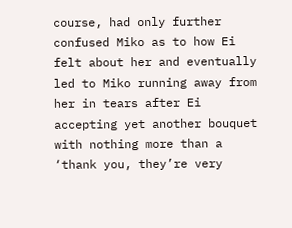course, had only further confused Miko as to how Ei felt about her and eventually led to Miko running away from her in tears after Ei accepting yet another bouquet with nothing more than a ‘thank you, they’re very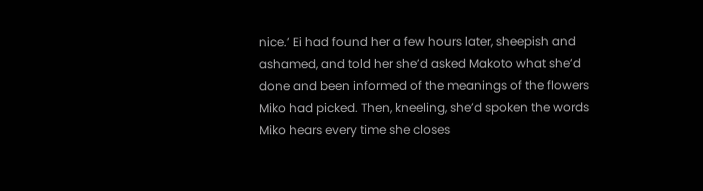nice.’ Ei had found her a few hours later, sheepish and ashamed, and told her she’d asked Makoto what she’d done and been informed of the meanings of the flowers Miko had picked. Then, kneeling, she’d spoken the words Miko hears every time she closes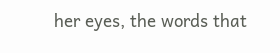her eyes, the words that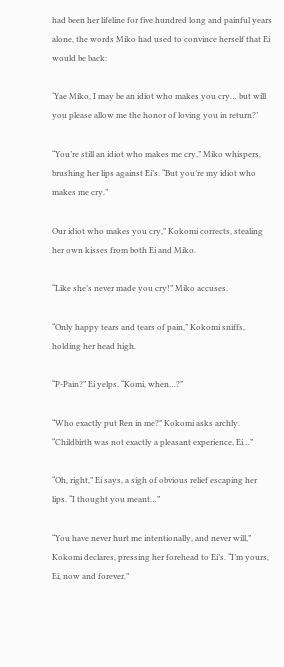had been her lifeline for five hundred long and painful years alone, the words Miko had used to convince herself that Ei would be back:

‘Yae Miko, I may be an idiot who makes you cry… but will you please allow me the honor of loving you in return?’

“You’re still an idiot who makes me cry,” Miko whispers, brushing her lips against Ei’s. “But you’re my idiot who makes me cry.”

Our idiot who makes you cry,” Kokomi corrects, stealing her own kisses from both Ei and Miko.

“Like she’s never made you cry!” Miko accuses.

“Only happy tears and tears of pain,” Kokomi sniffs, holding her head high.

“P-Pain?” Ei yelps. “Komi, when…?”

“Who exactly put Ren in me?” Kokomi asks archly. “Childbirth was not exactly a pleasant experience, Ei…”

“Oh, right,” Ei says, a sigh of obvious relief escaping her lips. “I thought you meant…”

“You have never hurt me intentionally, and never will,” Kokomi declares, pressing her forehead to Ei’s. “I’m yours, Ei, now and forever.”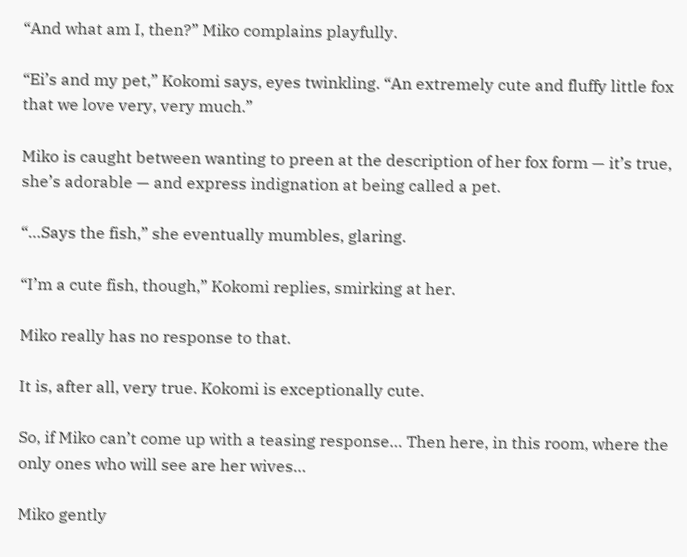“And what am I, then?” Miko complains playfully.

“Ei’s and my pet,” Kokomi says, eyes twinkling. “An extremely cute and fluffy little fox that we love very, very much.”

Miko is caught between wanting to preen at the description of her fox form — it’s true, she’s adorable — and express indignation at being called a pet.

“…Says the fish,” she eventually mumbles, glaring.

“I’m a cute fish, though,” Kokomi replies, smirking at her.

Miko really has no response to that.

It is, after all, very true. Kokomi is exceptionally cute.

So, if Miko can’t come up with a teasing response… Then here, in this room, where the only ones who will see are her wives…

Miko gently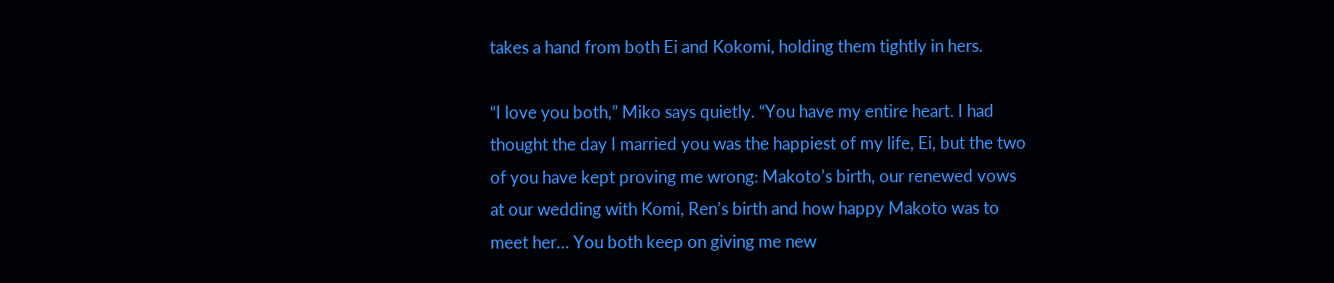takes a hand from both Ei and Kokomi, holding them tightly in hers.

“I love you both,” Miko says quietly. “You have my entire heart. I had thought the day I married you was the happiest of my life, Ei, but the two of you have kept proving me wrong: Makoto’s birth, our renewed vows at our wedding with Komi, Ren’s birth and how happy Makoto was to meet her… You both keep on giving me new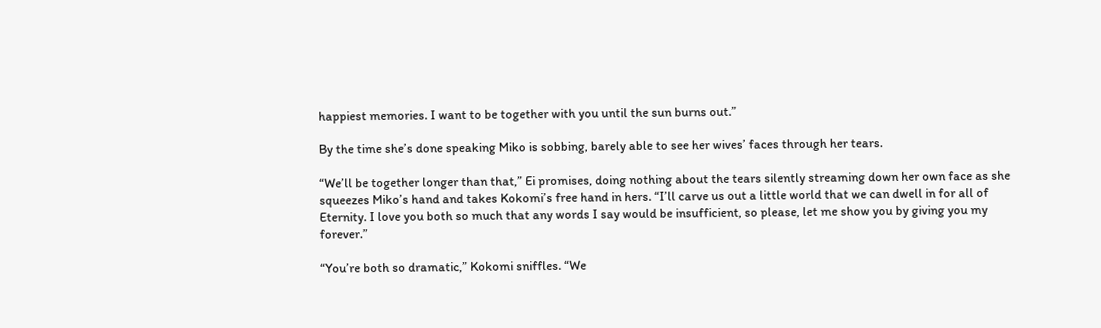happiest memories. I want to be together with you until the sun burns out.”

By the time she’s done speaking Miko is sobbing, barely able to see her wives’ faces through her tears.

“We’ll be together longer than that,” Ei promises, doing nothing about the tears silently streaming down her own face as she squeezes Miko’s hand and takes Kokomi’s free hand in hers. “I’ll carve us out a little world that we can dwell in for all of Eternity. I love you both so much that any words I say would be insufficient, so please, let me show you by giving you my forever.”

“You’re both so dramatic,” Kokomi sniffles. “We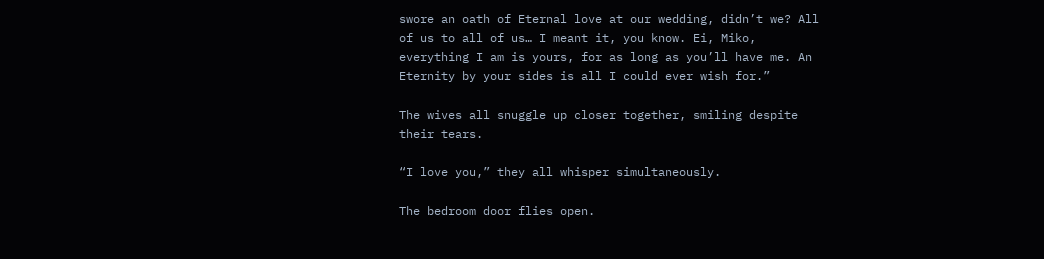swore an oath of Eternal love at our wedding, didn’t we? All of us to all of us… I meant it, you know. Ei, Miko, everything I am is yours, for as long as you’ll have me. An Eternity by your sides is all I could ever wish for.”

The wives all snuggle up closer together, smiling despite their tears.

“I love you,” they all whisper simultaneously.

The bedroom door flies open.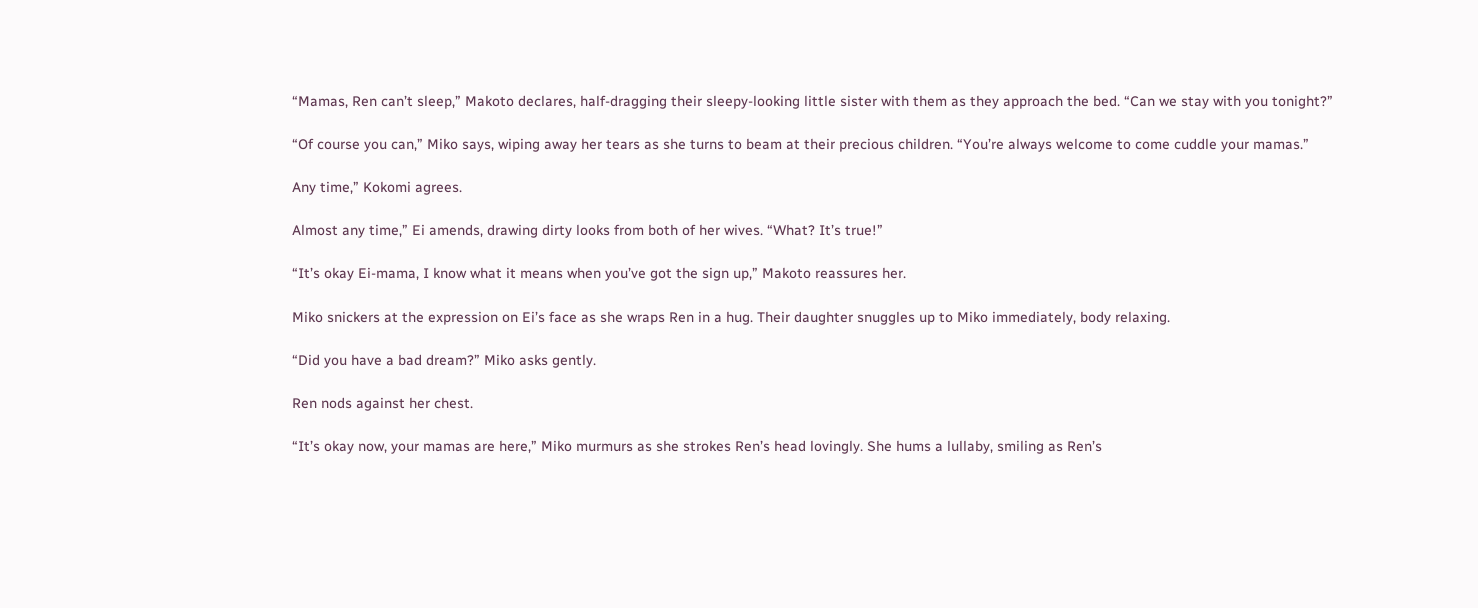“Mamas, Ren can’t sleep,” Makoto declares, half-dragging their sleepy-looking little sister with them as they approach the bed. “Can we stay with you tonight?”

“Of course you can,” Miko says, wiping away her tears as she turns to beam at their precious children. “You’re always welcome to come cuddle your mamas.”

Any time,” Kokomi agrees.

Almost any time,” Ei amends, drawing dirty looks from both of her wives. “What? It’s true!”

“It’s okay Ei-mama, I know what it means when you’ve got the sign up,” Makoto reassures her.

Miko snickers at the expression on Ei’s face as she wraps Ren in a hug. Their daughter snuggles up to Miko immediately, body relaxing.

“Did you have a bad dream?” Miko asks gently.

Ren nods against her chest.

“It’s okay now, your mamas are here,” Miko murmurs as she strokes Ren’s head lovingly. She hums a lullaby, smiling as Ren’s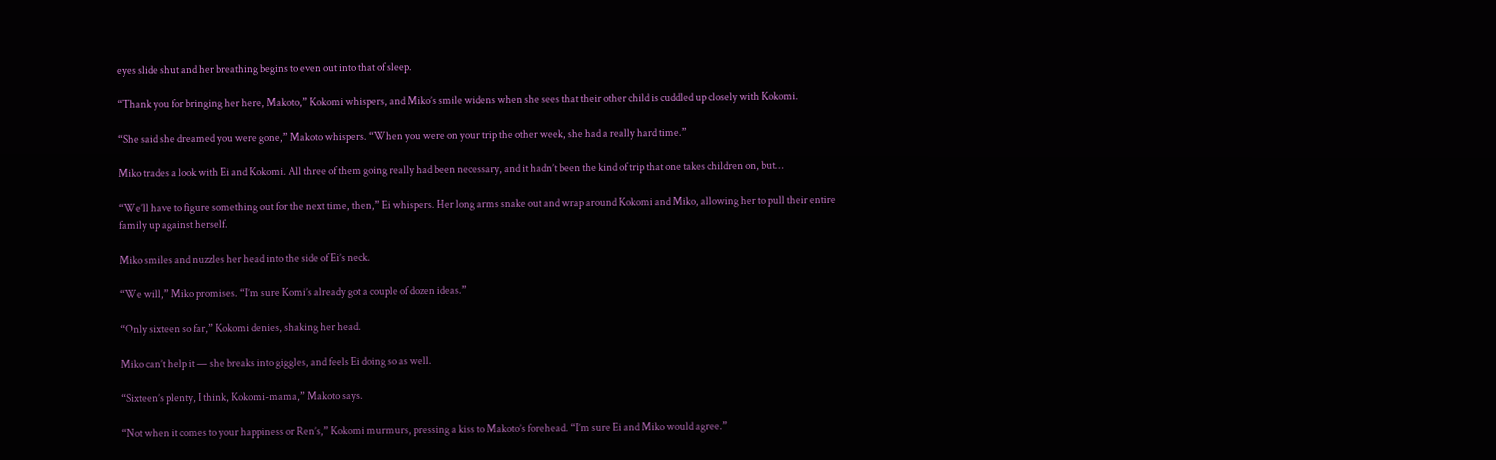eyes slide shut and her breathing begins to even out into that of sleep.

“Thank you for bringing her here, Makoto,” Kokomi whispers, and Miko’s smile widens when she sees that their other child is cuddled up closely with Kokomi.

“She said she dreamed you were gone,” Makoto whispers. “When you were on your trip the other week, she had a really hard time.”

Miko trades a look with Ei and Kokomi. All three of them going really had been necessary, and it hadn’t been the kind of trip that one takes children on, but…

“We’ll have to figure something out for the next time, then,” Ei whispers. Her long arms snake out and wrap around Kokomi and Miko, allowing her to pull their entire family up against herself.

Miko smiles and nuzzles her head into the side of Ei’s neck.

“We will,” Miko promises. “I’m sure Komi’s already got a couple of dozen ideas.”

“Only sixteen so far,” Kokomi denies, shaking her head.

Miko can’t help it — she breaks into giggles, and feels Ei doing so as well.

“Sixteen’s plenty, I think, Kokomi-mama,” Makoto says.

“Not when it comes to your happiness or Ren’s,” Kokomi murmurs, pressing a kiss to Makoto’s forehead. “I’m sure Ei and Miko would agree.”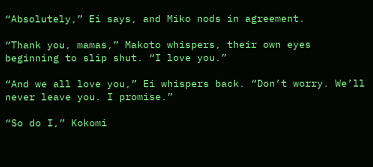“Absolutely,” Ei says, and Miko nods in agreement.

“Thank you, mamas,” Makoto whispers, their own eyes beginning to slip shut. “I love you.”

“And we all love you,” Ei whispers back. “Don’t worry. We’ll never leave you. I promise.”

“So do I,” Kokomi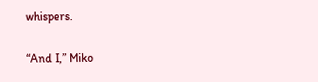whispers.

“And I,” Miko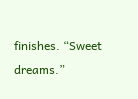finishes. “Sweet dreams.”